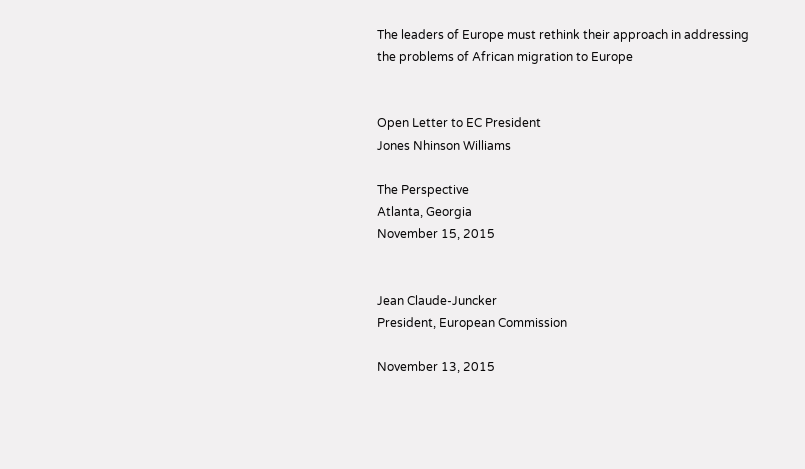The leaders of Europe must rethink their approach in addressing the problems of African migration to Europe


Open Letter to EC President
Jones Nhinson Williams

The Perspective
Atlanta, Georgia
November 15, 2015


Jean Claude-Juncker
President, European Commission

November 13, 2015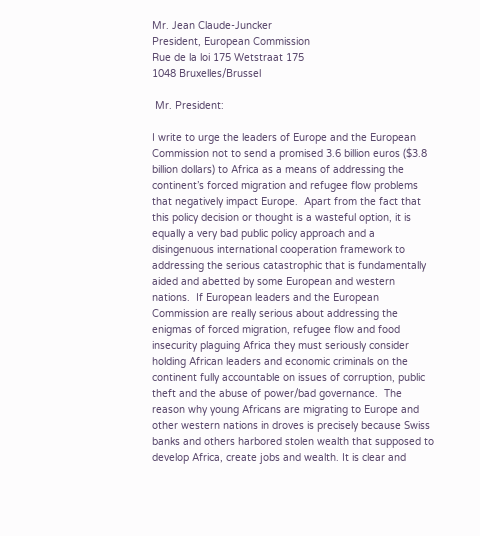Mr. Jean Claude-Juncker
President, European Commission
Rue de la loi 175 Wetstraat 175
1048 Bruxelles/Brussel

 Mr. President:

I write to urge the leaders of Europe and the European Commission not to send a promised 3.6 billion euros ($3.8 billion dollars) to Africa as a means of addressing the continent’s forced migration and refugee flow problems that negatively impact Europe.  Apart from the fact that this policy decision or thought is a wasteful option, it is equally a very bad public policy approach and a disingenuous international cooperation framework to addressing the serious catastrophic that is fundamentally aided and abetted by some European and western nations.  If European leaders and the European Commission are really serious about addressing the enigmas of forced migration, refugee flow and food insecurity plaguing Africa they must seriously consider holding African leaders and economic criminals on the continent fully accountable on issues of corruption, public theft and the abuse of power/bad governance.  The reason why young Africans are migrating to Europe and other western nations in droves is precisely because Swiss banks and others harbored stolen wealth that supposed to develop Africa, create jobs and wealth. It is clear and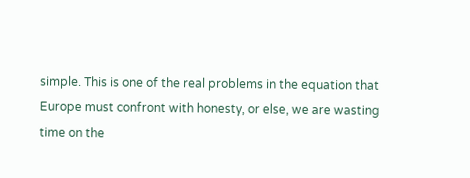simple. This is one of the real problems in the equation that Europe must confront with honesty, or else, we are wasting time on the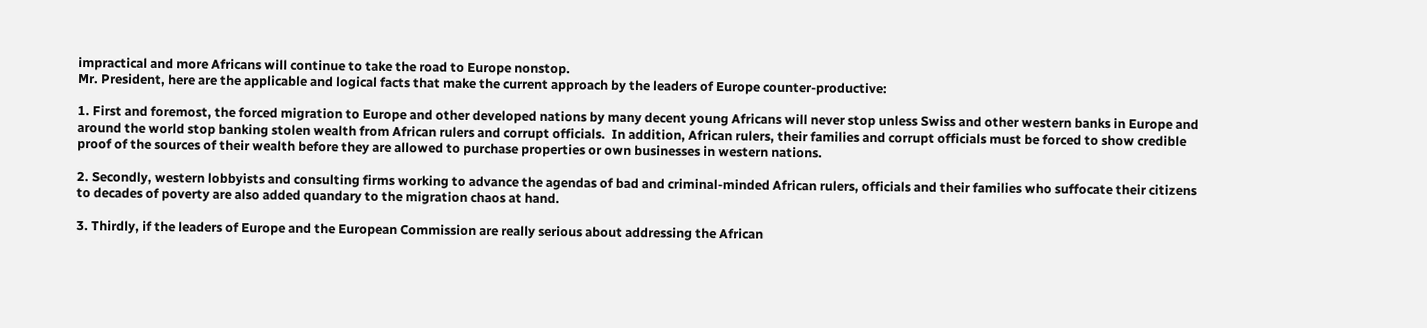impractical and more Africans will continue to take the road to Europe nonstop.
Mr. President, here are the applicable and logical facts that make the current approach by the leaders of Europe counter-productive:

1. First and foremost, the forced migration to Europe and other developed nations by many decent young Africans will never stop unless Swiss and other western banks in Europe and around the world stop banking stolen wealth from African rulers and corrupt officials.  In addition, African rulers, their families and corrupt officials must be forced to show credible proof of the sources of their wealth before they are allowed to purchase properties or own businesses in western nations.

2. Secondly, western lobbyists and consulting firms working to advance the agendas of bad and criminal-minded African rulers, officials and their families who suffocate their citizens to decades of poverty are also added quandary to the migration chaos at hand.

3. Thirdly, if the leaders of Europe and the European Commission are really serious about addressing the African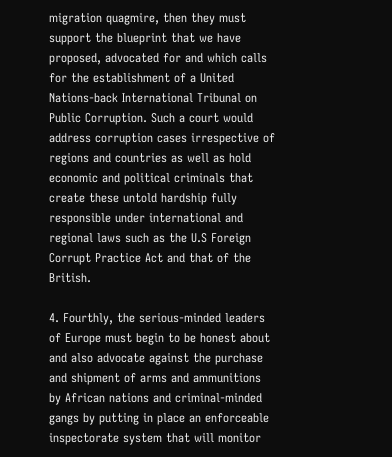migration quagmire, then they must support the blueprint that we have proposed, advocated for and which calls for the establishment of a United Nations-back International Tribunal on Public Corruption. Such a court would address corruption cases irrespective of regions and countries as well as hold economic and political criminals that create these untold hardship fully responsible under international and regional laws such as the U.S Foreign Corrupt Practice Act and that of the British.

4. Fourthly, the serious-minded leaders of Europe must begin to be honest about and also advocate against the purchase and shipment of arms and ammunitions by African nations and criminal-minded gangs by putting in place an enforceable inspectorate system that will monitor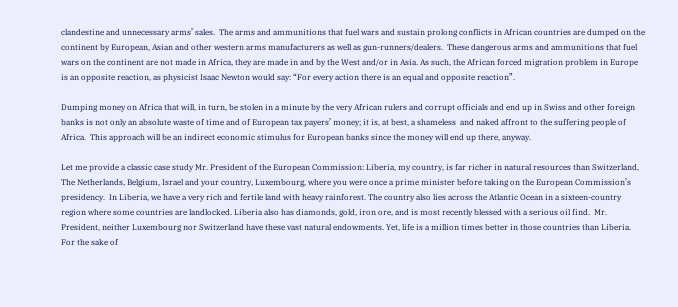clandestine and unnecessary arms’ sales.  The arms and ammunitions that fuel wars and sustain prolong conflicts in African countries are dumped on the continent by European, Asian and other western arms manufacturers as well as gun-runners/dealers.  These dangerous arms and ammunitions that fuel wars on the continent are not made in Africa, they are made in and by the West and/or in Asia. As such, the African forced migration problem in Europe is an opposite reaction, as physicist Isaac Newton would say: “For every action there is an equal and opposite reaction”.

Dumping money on Africa that will, in turn, be stolen in a minute by the very African rulers and corrupt officials and end up in Swiss and other foreign banks is not only an absolute waste of time and of European tax payers’ money; it is, at best, a shameless  and naked affront to the suffering people of Africa.  This approach will be an indirect economic stimulus for European banks since the money will end up there, anyway.

Let me provide a classic case study Mr. President of the European Commission: Liberia, my country, is far richer in natural resources than Switzerland, The Netherlands, Belgium, Israel and your country, Luxembourg, where you were once a prime minister before taking on the European Commission’s presidency.  In Liberia, we have a very rich and fertile land with heavy rainforest. The country also lies across the Atlantic Ocean in a sixteen-country region where some countries are landlocked. Liberia also has diamonds, gold, iron ore, and is most recently blessed with a serious oil find.  Mr. President, neither Luxembourg nor Switzerland have these vast natural endowments. Yet, life is a million times better in those countries than Liberia.  For the sake of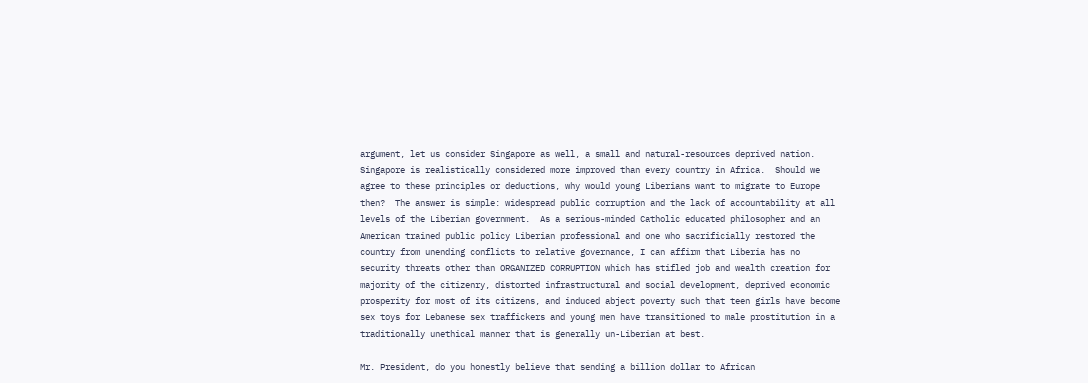argument, let us consider Singapore as well, a small and natural-resources deprived nation. Singapore is realistically considered more improved than every country in Africa.  Should we agree to these principles or deductions, why would young Liberians want to migrate to Europe then?  The answer is simple: widespread public corruption and the lack of accountability at all levels of the Liberian government.  As a serious-minded Catholic educated philosopher and an American trained public policy Liberian professional and one who sacrificially restored the country from unending conflicts to relative governance, I can affirm that Liberia has no security threats other than ORGANIZED CORRUPTION which has stifled job and wealth creation for majority of the citizenry, distorted infrastructural and social development, deprived economic prosperity for most of its citizens, and induced abject poverty such that teen girls have become sex toys for Lebanese sex traffickers and young men have transitioned to male prostitution in a traditionally unethical manner that is generally un-Liberian at best.

Mr. President, do you honestly believe that sending a billion dollar to African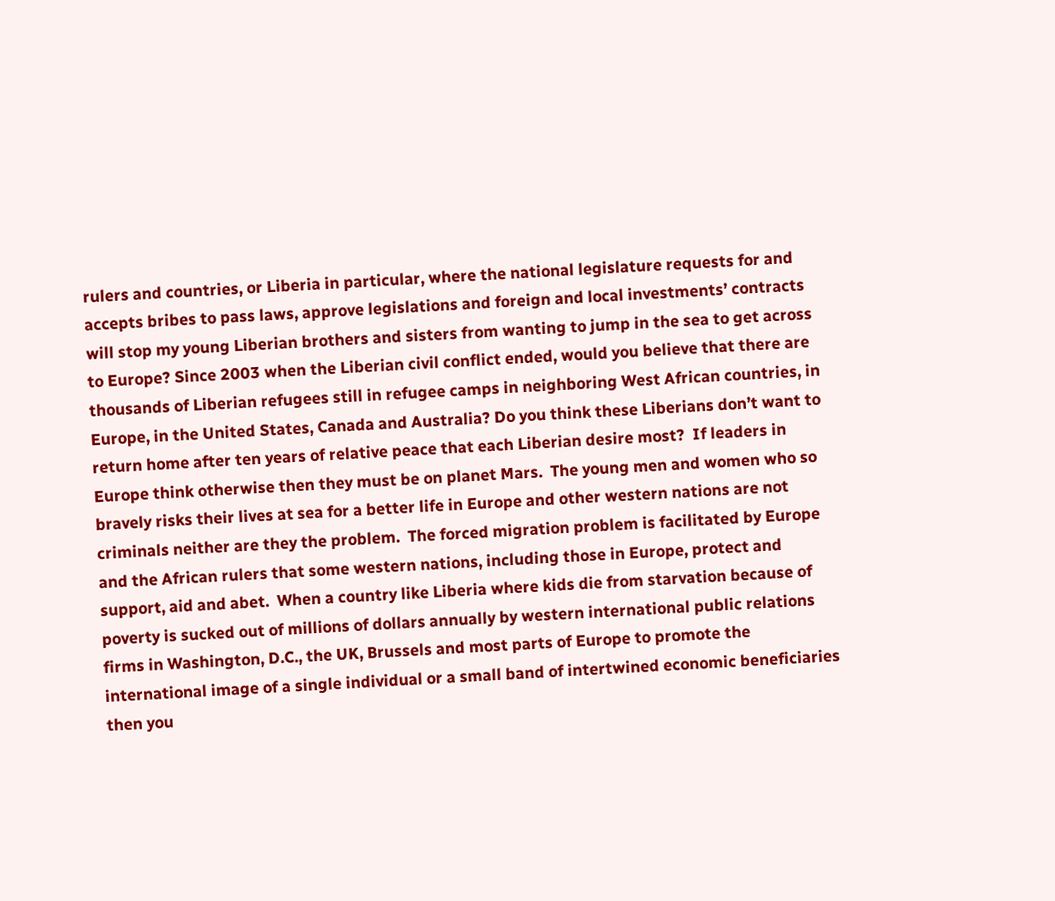rulers and countries, or Liberia in particular, where the national legislature requests for and accepts bribes to pass laws, approve legislations and foreign and local investments’ contracts will stop my young Liberian brothers and sisters from wanting to jump in the sea to get across to Europe? Since 2003 when the Liberian civil conflict ended, would you believe that there are thousands of Liberian refugees still in refugee camps in neighboring West African countries, in Europe, in the United States, Canada and Australia? Do you think these Liberians don’t want to return home after ten years of relative peace that each Liberian desire most?  If leaders in Europe think otherwise then they must be on planet Mars.  The young men and women who so bravely risks their lives at sea for a better life in Europe and other western nations are not criminals neither are they the problem.  The forced migration problem is facilitated by Europe and the African rulers that some western nations, including those in Europe, protect and support, aid and abet.  When a country like Liberia where kids die from starvation because of poverty is sucked out of millions of dollars annually by western international public relations firms in Washington, D.C., the UK, Brussels and most parts of Europe to promote the international image of a single individual or a small band of intertwined economic beneficiaries then you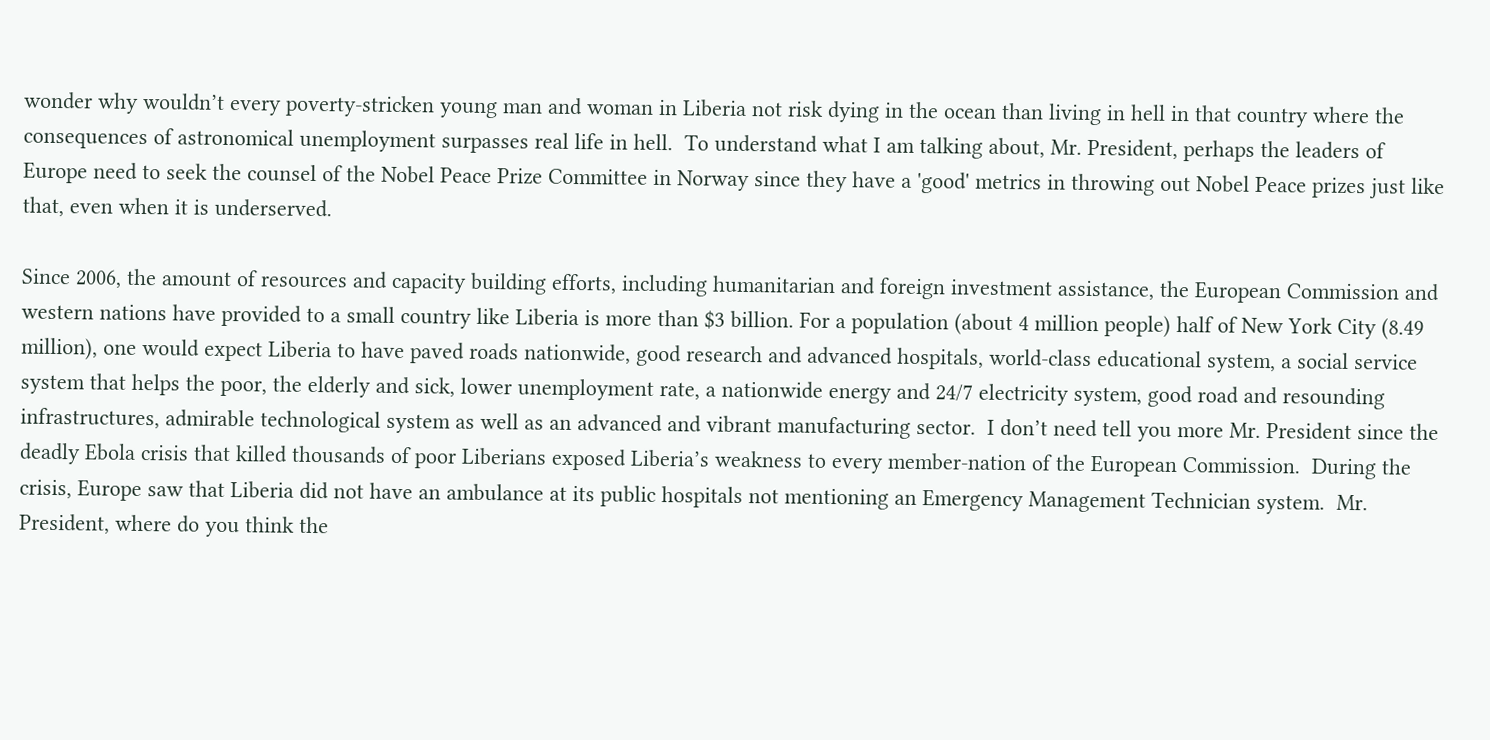wonder why wouldn’t every poverty-stricken young man and woman in Liberia not risk dying in the ocean than living in hell in that country where the consequences of astronomical unemployment surpasses real life in hell.  To understand what I am talking about, Mr. President, perhaps the leaders of Europe need to seek the counsel of the Nobel Peace Prize Committee in Norway since they have a 'good' metrics in throwing out Nobel Peace prizes just like that, even when it is underserved.

Since 2006, the amount of resources and capacity building efforts, including humanitarian and foreign investment assistance, the European Commission and western nations have provided to a small country like Liberia is more than $3 billion. For a population (about 4 million people) half of New York City (8.49 million), one would expect Liberia to have paved roads nationwide, good research and advanced hospitals, world-class educational system, a social service system that helps the poor, the elderly and sick, lower unemployment rate, a nationwide energy and 24/7 electricity system, good road and resounding infrastructures, admirable technological system as well as an advanced and vibrant manufacturing sector.  I don’t need tell you more Mr. President since the deadly Ebola crisis that killed thousands of poor Liberians exposed Liberia’s weakness to every member-nation of the European Commission.  During the crisis, Europe saw that Liberia did not have an ambulance at its public hospitals not mentioning an Emergency Management Technician system.  Mr. President, where do you think the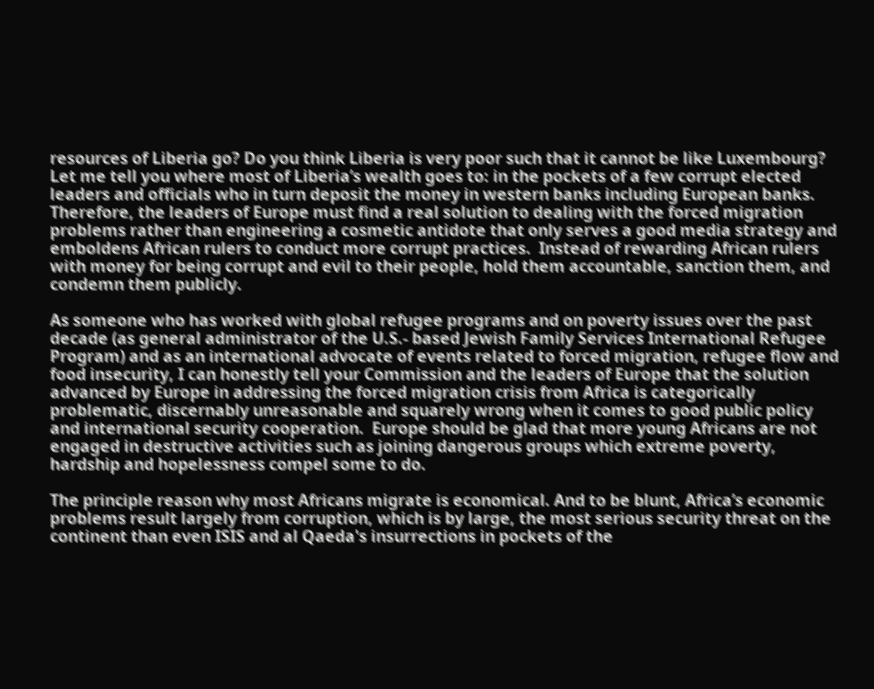resources of Liberia go? Do you think Liberia is very poor such that it cannot be like Luxembourg?  Let me tell you where most of Liberia’s wealth goes to: in the pockets of a few corrupt elected leaders and officials who in turn deposit the money in western banks including European banks. Therefore, the leaders of Europe must find a real solution to dealing with the forced migration problems rather than engineering a cosmetic antidote that only serves a good media strategy and emboldens African rulers to conduct more corrupt practices.  Instead of rewarding African rulers with money for being corrupt and evil to their people, hold them accountable, sanction them, and condemn them publicly.

As someone who has worked with global refugee programs and on poverty issues over the past decade (as general administrator of the U.S.- based Jewish Family Services International Refugee Program) and as an international advocate of events related to forced migration, refugee flow and food insecurity, I can honestly tell your Commission and the leaders of Europe that the solution advanced by Europe in addressing the forced migration crisis from Africa is categorically problematic, discernably unreasonable and squarely wrong when it comes to good public policy and international security cooperation.  Europe should be glad that more young Africans are not engaged in destructive activities such as joining dangerous groups which extreme poverty, hardship and hopelessness compel some to do.

The principle reason why most Africans migrate is economical. And to be blunt, Africa’s economic problems result largely from corruption, which is by large, the most serious security threat on the continent than even ISIS and al Qaeda's insurrections in pockets of the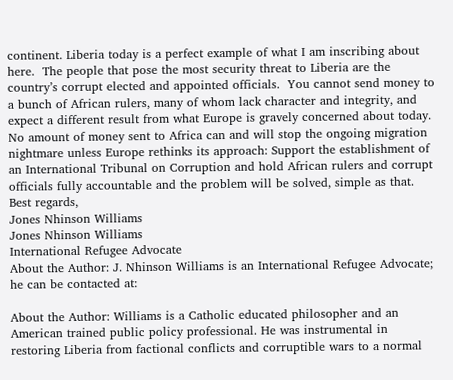continent. Liberia today is a perfect example of what I am inscribing about here.  The people that pose the most security threat to Liberia are the country’s corrupt elected and appointed officials.  You cannot send money to a bunch of African rulers, many of whom lack character and integrity, and expect a different result from what Europe is gravely concerned about today.  No amount of money sent to Africa can and will stop the ongoing migration nightmare unless Europe rethinks its approach: Support the establishment of an International Tribunal on Corruption and hold African rulers and corrupt officials fully accountable and the problem will be solved, simple as that.
Best regards,
Jones Nhinson Williams
Jones Nhinson Williams
International Refugee Advocate
About the Author: J. Nhinson Williams is an International Refugee Advocate; he can be contacted at:

About the Author: Williams is a Catholic educated philosopher and an American trained public policy professional. He was instrumental in restoring Liberia from factional conflicts and corruptible wars to a normal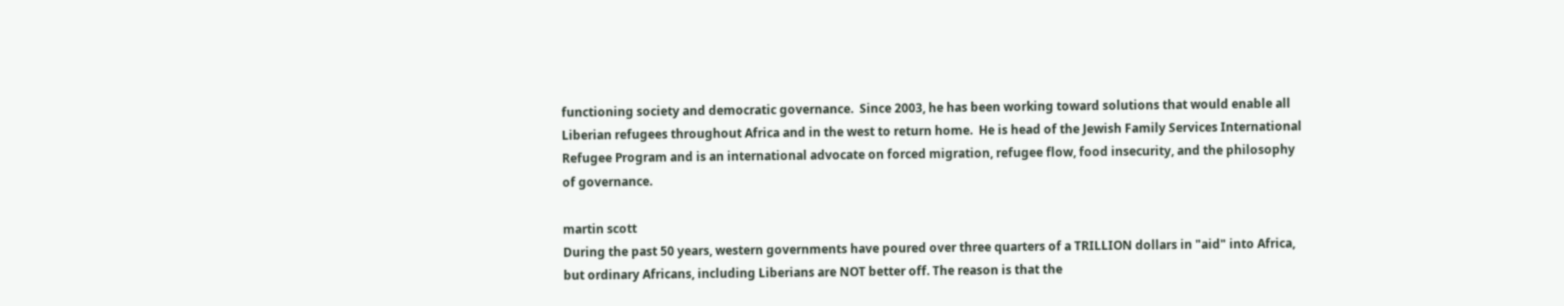functioning society and democratic governance.  Since 2003, he has been working toward solutions that would enable all Liberian refugees throughout Africa and in the west to return home.  He is head of the Jewish Family Services International Refugee Program and is an international advocate on forced migration, refugee flow, food insecurity, and the philosophy of governance.

martin scott
During the past 50 years, western governments have poured over three quarters of a TRILLION dollars in "aid" into Africa, but ordinary Africans, including Liberians are NOT better off. The reason is that the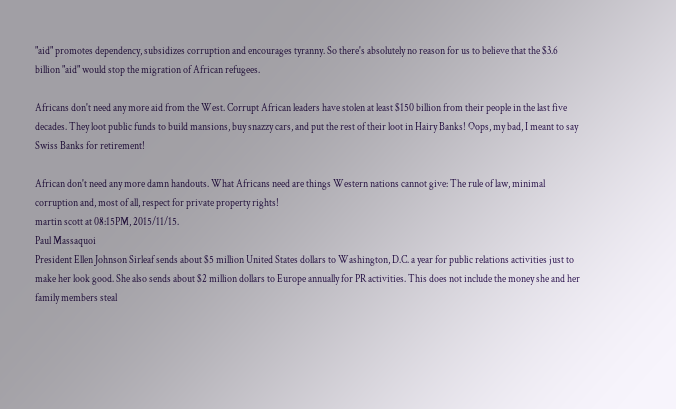"aid" promotes dependency, subsidizes corruption and encourages tyranny. So there's absolutely no reason for us to believe that the $3.6 billion "aid" would stop the migration of African refugees.

Africans don't need any more aid from the West. Corrupt African leaders have stolen at least $150 billion from their people in the last five decades. They loot public funds to build mansions, buy snazzy cars, and put the rest of their loot in Hairy Banks! Oops, my bad, I meant to say Swiss Banks for retirement!

African don't need any more damn handouts. What Africans need are things Western nations cannot give: The rule of law, minimal corruption and, most of all, respect for private property rights!
martin scott at 08:15PM, 2015/11/15.
Paul Massaquoi
President Ellen Johnson Sirleaf sends about $5 million United States dollars to Washington, D.C. a year for public relations activities just to make her look good. She also sends about $2 million dollars to Europe annually for PR activities. This does not include the money she and her family members steal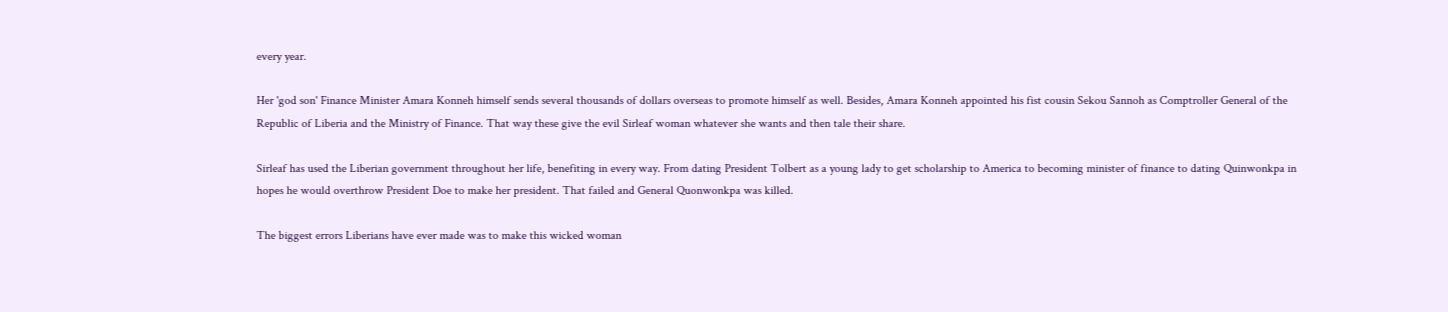every year.

Her 'god son' Finance Minister Amara Konneh himself sends several thousands of dollars overseas to promote himself as well. Besides, Amara Konneh appointed his fist cousin Sekou Sannoh as Comptroller General of the Republic of Liberia and the Ministry of Finance. That way these give the evil Sirleaf woman whatever she wants and then tale their share.

Sirleaf has used the Liberian government throughout her life, benefiting in every way. From dating President Tolbert as a young lady to get scholarship to America to becoming minister of finance to dating Quinwonkpa in hopes he would overthrow President Doe to make her president. That failed and General Quonwonkpa was killed.

The biggest errors Liberians have ever made was to make this wicked woman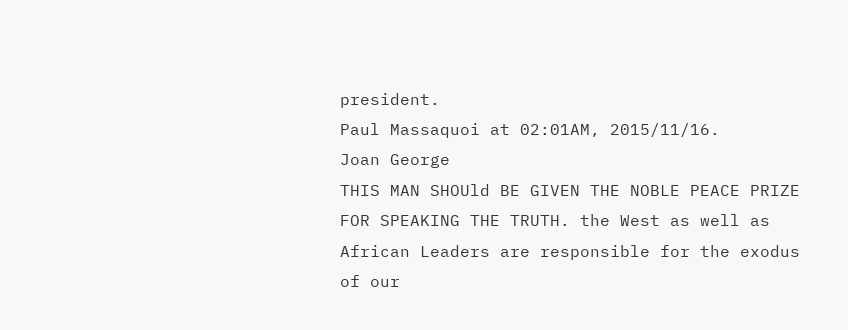president.
Paul Massaquoi at 02:01AM, 2015/11/16.
Joan George
THIS MAN SHOUld BE GIVEN THE NOBLE PEACE PRIZE FOR SPEAKING THE TRUTH. the West as well as African Leaders are responsible for the exodus of our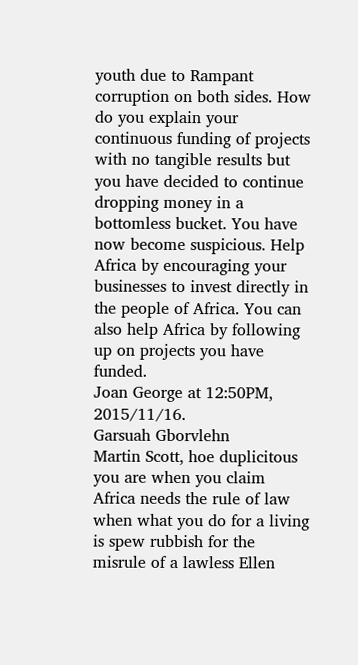youth due to Rampant corruption on both sides. How do you explain your continuous funding of projects with no tangible results but you have decided to continue dropping money in a bottomless bucket. You have now become suspicious. Help Africa by encouraging your businesses to invest directly in the people of Africa. You can also help Africa by following up on projects you have funded.
Joan George at 12:50PM, 2015/11/16.
Garsuah Gborvlehn
Martin Scott, hoe duplicitous you are when you claim Africa needs the rule of law when what you do for a living is spew rubbish for the misrule of a lawless Ellen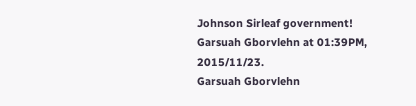Johnson Sirleaf government!
Garsuah Gborvlehn at 01:39PM, 2015/11/23.
Garsuah Gborvlehn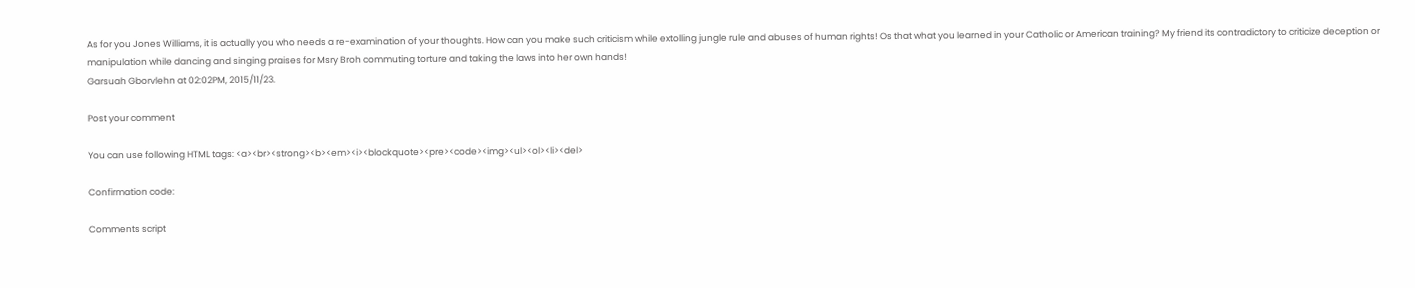As for you Jones Williams, it is actually you who needs a re-examination of your thoughts. How can you make such criticism while extolling jungle rule and abuses of human rights! Os that what you learned in your Catholic or American training? My friend its contradictory to criticize deception or manipulation while dancing and singing praises for Msry Broh commuting torture and taking the laws into her own hands!
Garsuah Gborvlehn at 02:02PM, 2015/11/23.

Post your comment

You can use following HTML tags: <a><br><strong><b><em><i><blockquote><pre><code><img><ul><ol><li><del>

Confirmation code:

Comments script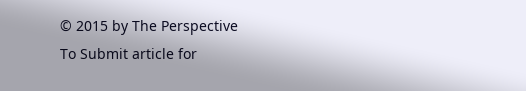© 2015 by The Perspective
To Submit article for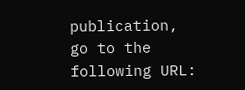publication, go to the following URL: